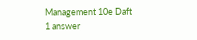Management 10e Daft 1 answer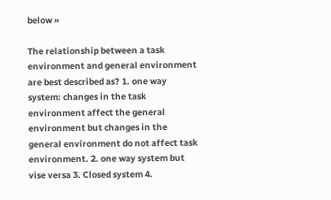below »

The relationship between a task environment and general environment are best described as? 1. one way system: changes in the task environment affect the general environment but changes in the general environment do not affect task environment. 2. one way system but vise versa 3. Closed system 4.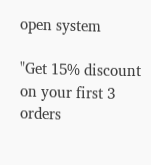open system

"Get 15% discount on your first 3 orders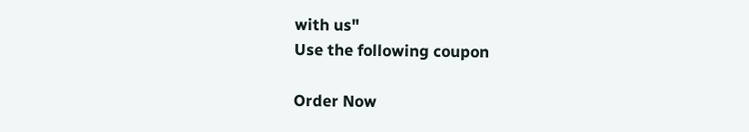with us"
Use the following coupon

Order Now